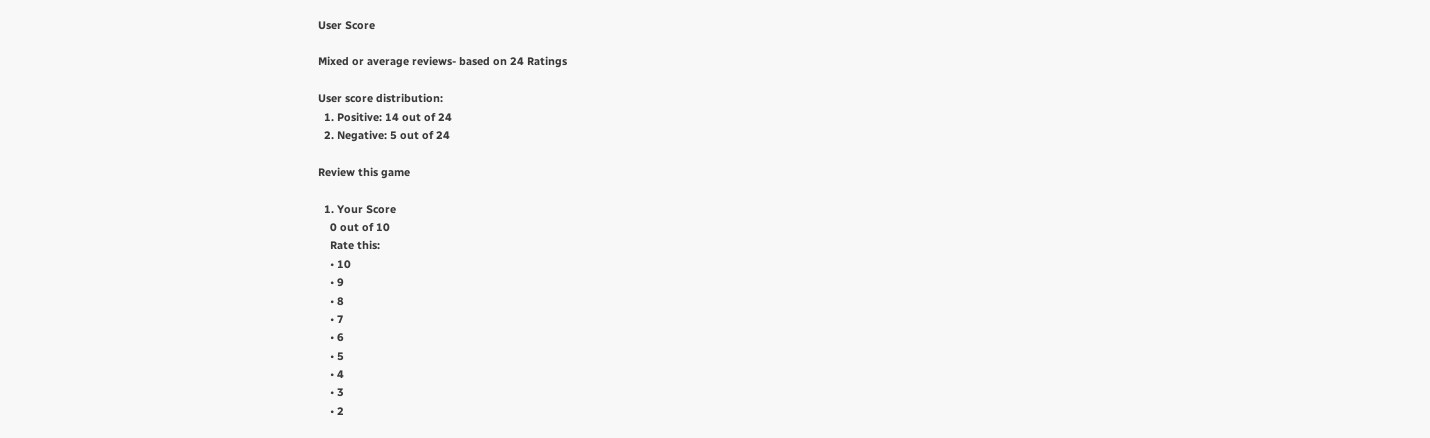User Score

Mixed or average reviews- based on 24 Ratings

User score distribution:
  1. Positive: 14 out of 24
  2. Negative: 5 out of 24

Review this game

  1. Your Score
    0 out of 10
    Rate this:
    • 10
    • 9
    • 8
    • 7
    • 6
    • 5
    • 4
    • 3
    • 2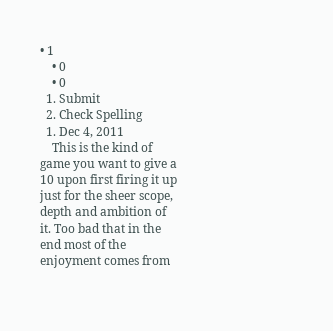• 1
    • 0
    • 0
  1. Submit
  2. Check Spelling
  1. Dec 4, 2011
    This is the kind of game you want to give a 10 upon first firing it up just for the sheer scope, depth and ambition of it. Too bad that in the end most of the enjoyment comes from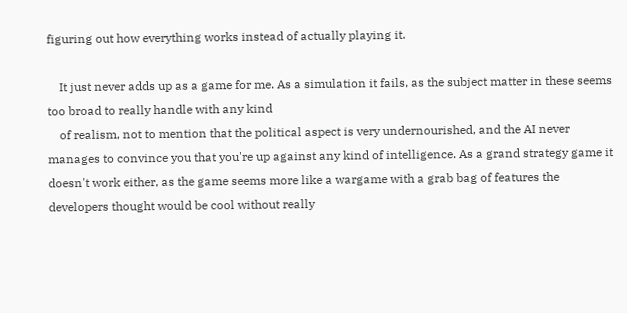figuring out how everything works instead of actually playing it.

    It just never adds up as a game for me. As a simulation it fails, as the subject matter in these seems too broad to really handle with any kind
    of realism, not to mention that the political aspect is very undernourished, and the AI never manages to convince you that you're up against any kind of intelligence. As a grand strategy game it doesn't work either, as the game seems more like a wargame with a grab bag of features the developers thought would be cool without really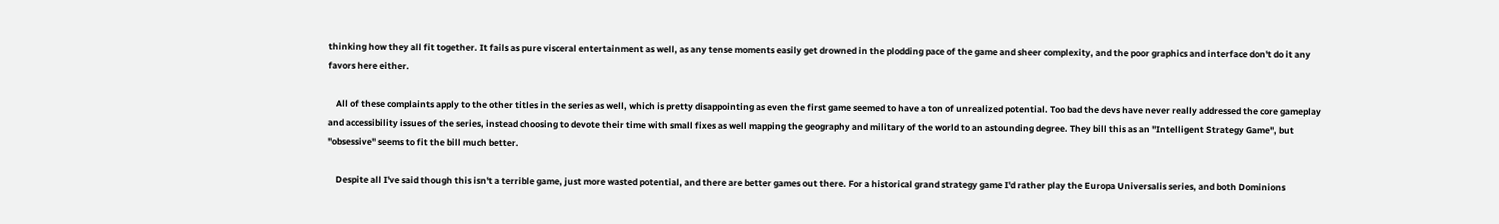thinking how they all fit together. It fails as pure visceral entertainment as well, as any tense moments easily get drowned in the plodding pace of the game and sheer complexity, and the poor graphics and interface don't do it any favors here either.

    All of these complaints apply to the other titles in the series as well, which is pretty disappointing as even the first game seemed to have a ton of unrealized potential. Too bad the devs have never really addressed the core gameplay and accessibility issues of the series, instead choosing to devote their time with small fixes as well mapping the geography and military of the world to an astounding degree. They bill this as an "Intelligent Strategy Game", but "obsessive" seems to fit the bill much better.

    Despite all I've said though this isn't a terrible game, just more wasted potential, and there are better games out there. For a historical grand strategy game I'd rather play the Europa Universalis series, and both Dominions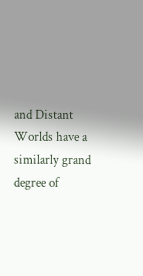and Distant Worlds have a similarly grand degree of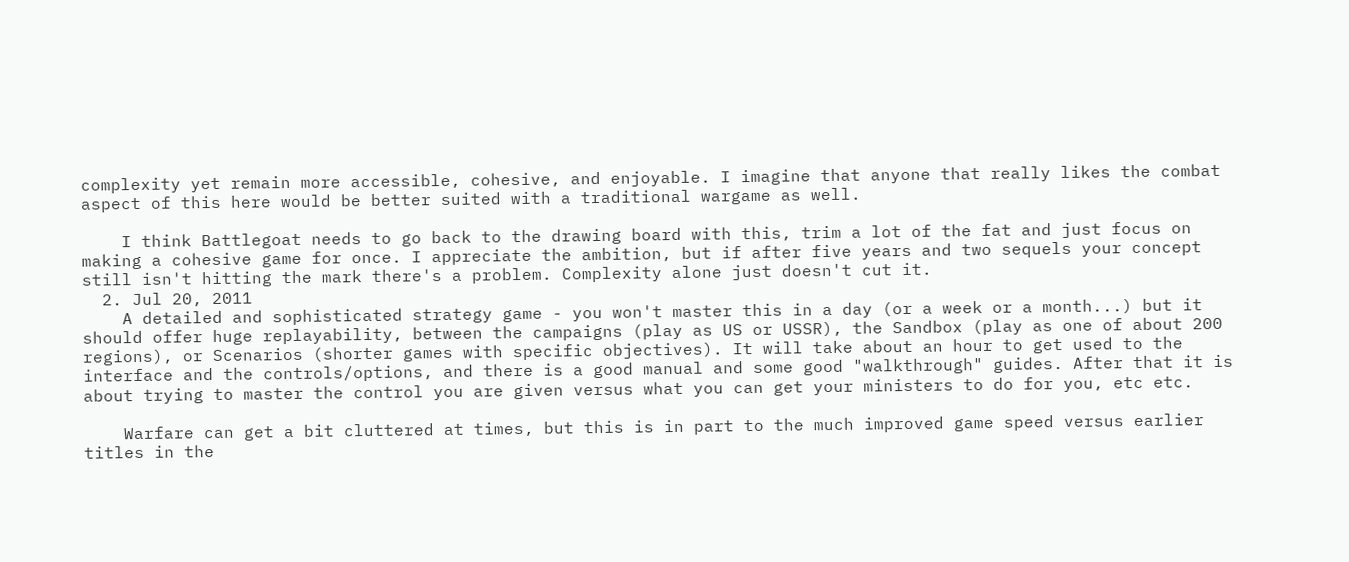complexity yet remain more accessible, cohesive, and enjoyable. I imagine that anyone that really likes the combat aspect of this here would be better suited with a traditional wargame as well.

    I think Battlegoat needs to go back to the drawing board with this, trim a lot of the fat and just focus on making a cohesive game for once. I appreciate the ambition, but if after five years and two sequels your concept still isn't hitting the mark there's a problem. Complexity alone just doesn't cut it.
  2. Jul 20, 2011
    A detailed and sophisticated strategy game - you won't master this in a day (or a week or a month...) but it should offer huge replayability, between the campaigns (play as US or USSR), the Sandbox (play as one of about 200 regions), or Scenarios (shorter games with specific objectives). It will take about an hour to get used to the interface and the controls/options, and there is a good manual and some good "walkthrough" guides. After that it is about trying to master the control you are given versus what you can get your ministers to do for you, etc etc.

    Warfare can get a bit cluttered at times, but this is in part to the much improved game speed versus earlier titles in the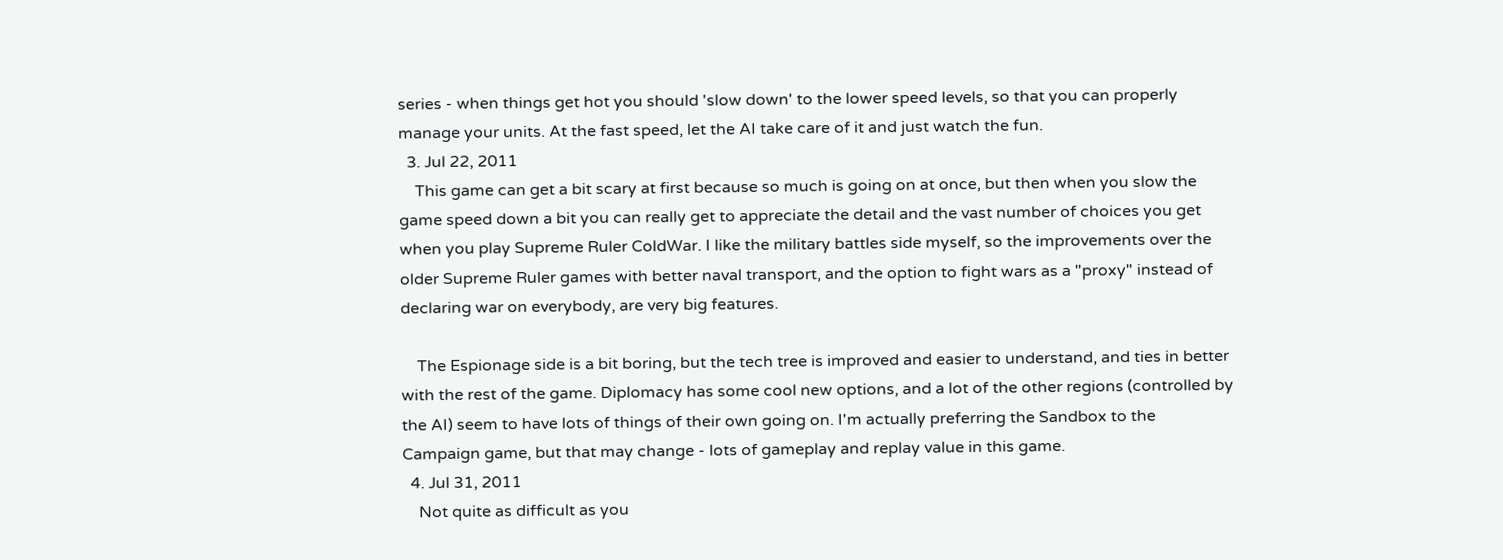series - when things get hot you should 'slow down' to the lower speed levels, so that you can properly manage your units. At the fast speed, let the AI take care of it and just watch the fun.
  3. Jul 22, 2011
    This game can get a bit scary at first because so much is going on at once, but then when you slow the game speed down a bit you can really get to appreciate the detail and the vast number of choices you get when you play Supreme Ruler ColdWar. I like the military battles side myself, so the improvements over the older Supreme Ruler games with better naval transport, and the option to fight wars as a "proxy" instead of declaring war on everybody, are very big features.

    The Espionage side is a bit boring, but the tech tree is improved and easier to understand, and ties in better with the rest of the game. Diplomacy has some cool new options, and a lot of the other regions (controlled by the AI) seem to have lots of things of their own going on. I'm actually preferring the Sandbox to the Campaign game, but that may change - lots of gameplay and replay value in this game.
  4. Jul 31, 2011
    Not quite as difficult as you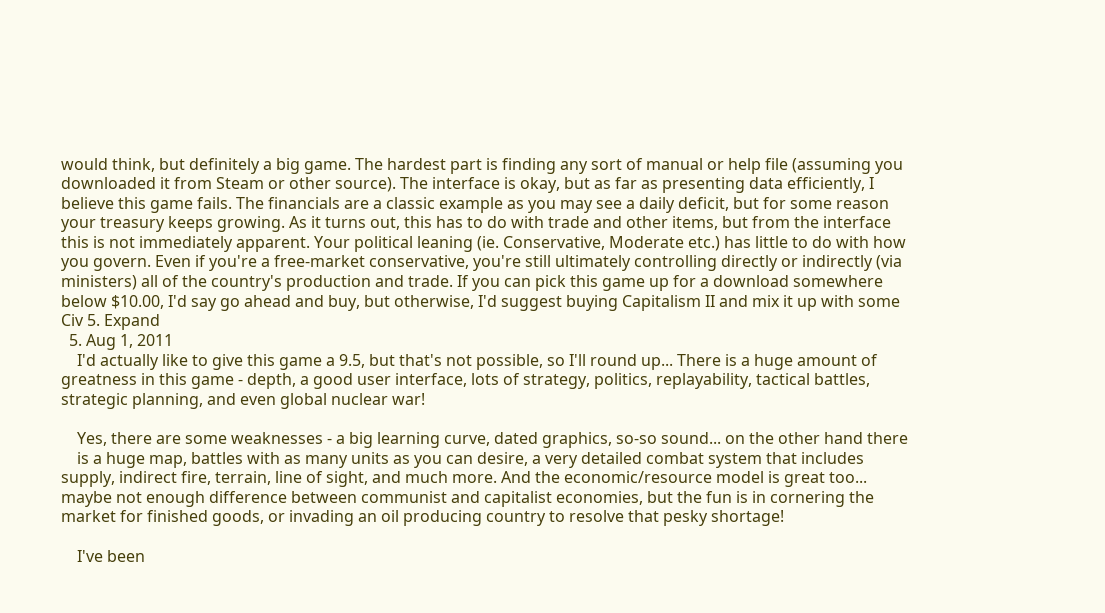would think, but definitely a big game. The hardest part is finding any sort of manual or help file (assuming you downloaded it from Steam or other source). The interface is okay, but as far as presenting data efficiently, I believe this game fails. The financials are a classic example as you may see a daily deficit, but for some reason your treasury keeps growing. As it turns out, this has to do with trade and other items, but from the interface this is not immediately apparent. Your political leaning (ie. Conservative, Moderate etc.) has little to do with how you govern. Even if you're a free-market conservative, you're still ultimately controlling directly or indirectly (via ministers) all of the country's production and trade. If you can pick this game up for a download somewhere below $10.00, I'd say go ahead and buy, but otherwise, I'd suggest buying Capitalism II and mix it up with some Civ 5. Expand
  5. Aug 1, 2011
    I'd actually like to give this game a 9.5, but that's not possible, so I'll round up... There is a huge amount of greatness in this game - depth, a good user interface, lots of strategy, politics, replayability, tactical battles, strategic planning, and even global nuclear war!

    Yes, there are some weaknesses - a big learning curve, dated graphics, so-so sound... on the other hand there
    is a huge map, battles with as many units as you can desire, a very detailed combat system that includes supply, indirect fire, terrain, line of sight, and much more. And the economic/resource model is great too... maybe not enough difference between communist and capitalist economies, but the fun is in cornering the market for finished goods, or invading an oil producing country to resolve that pesky shortage!

    I've been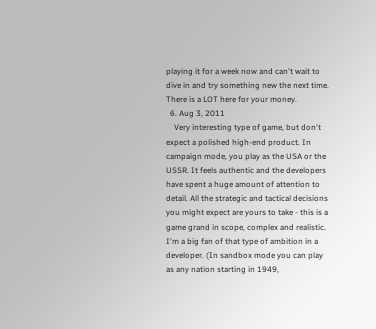playing it for a week now and can't wait to dive in and try something new the next time. There is a LOT here for your money.
  6. Aug 3, 2011
    Very interesting type of game, but don't expect a polished high-end product. In campaign mode, you play as the USA or the USSR. It feels authentic and the developers have spent a huge amount of attention to detail. All the strategic and tactical decisions you might expect are yours to take - this is a game grand in scope, complex and realistic. I'm a big fan of that type of ambition in a developer. (In sandbox mode you can play as any nation starting in 1949,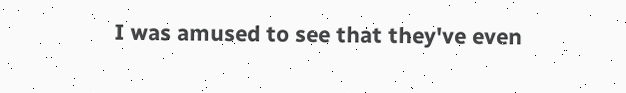I was amused to see that they've even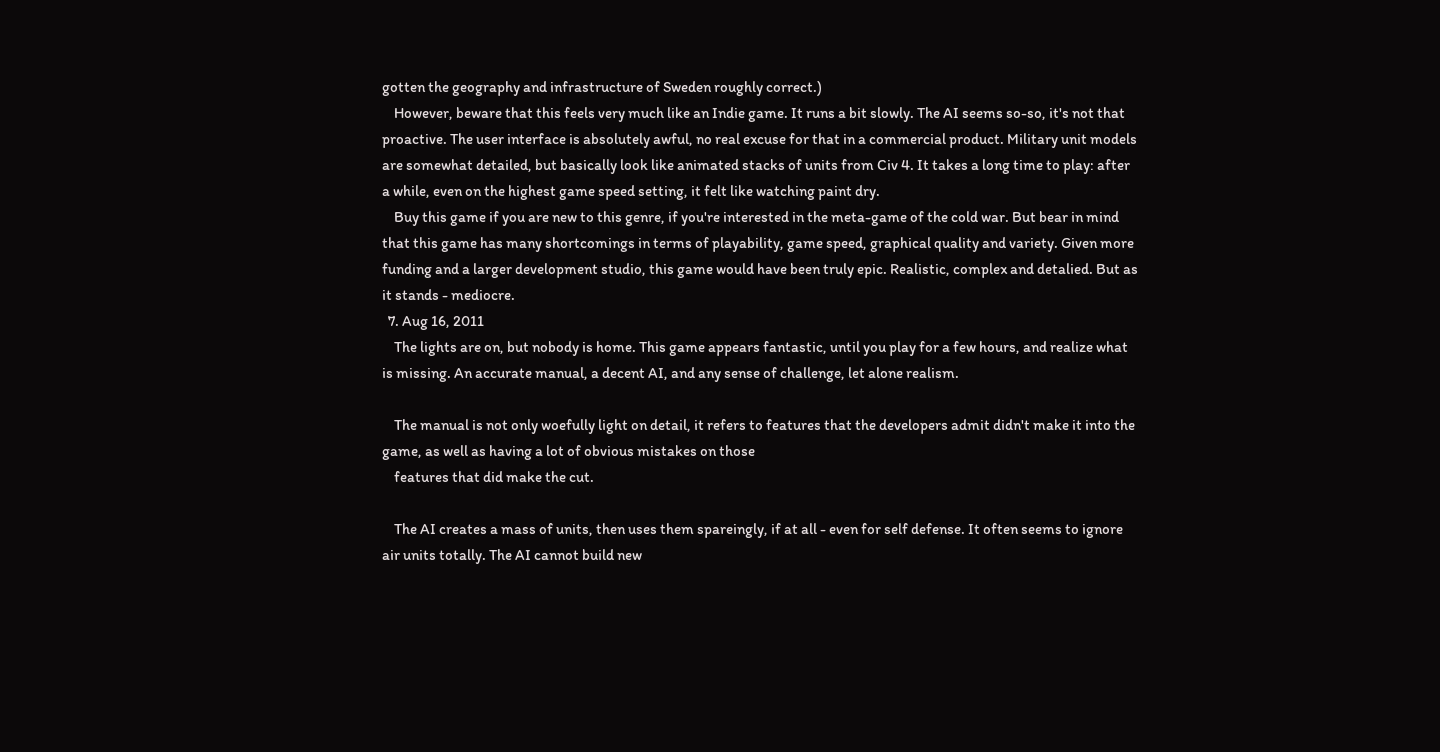gotten the geography and infrastructure of Sweden roughly correct.)
    However, beware that this feels very much like an Indie game. It runs a bit slowly. The AI seems so-so, it's not that proactive. The user interface is absolutely awful, no real excuse for that in a commercial product. Military unit models are somewhat detailed, but basically look like animated stacks of units from Civ 4. It takes a long time to play: after a while, even on the highest game speed setting, it felt like watching paint dry.
    Buy this game if you are new to this genre, if you're interested in the meta-game of the cold war. But bear in mind that this game has many shortcomings in terms of playability, game speed, graphical quality and variety. Given more funding and a larger development studio, this game would have been truly epic. Realistic, complex and detalied. But as it stands - mediocre.
  7. Aug 16, 2011
    The lights are on, but nobody is home. This game appears fantastic, until you play for a few hours, and realize what is missing. An accurate manual, a decent AI, and any sense of challenge, let alone realism.

    The manual is not only woefully light on detail, it refers to features that the developers admit didn't make it into the game, as well as having a lot of obvious mistakes on those
    features that did make the cut.

    The AI creates a mass of units, then uses them spareingly, if at all - even for self defense. It often seems to ignore air units totally. The AI cannot build new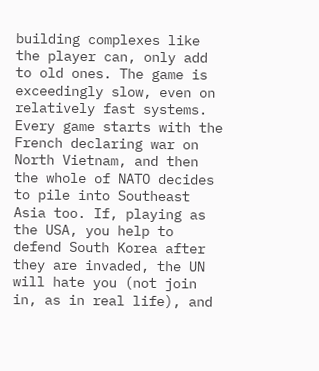building complexes like the player can, only add to old ones. The game is exceedingly slow, even on relatively fast systems. Every game starts with the French declaring war on North Vietnam, and then the whole of NATO decides to pile into Southeast Asia too. If, playing as the USA, you help to defend South Korea after they are invaded, the UN will hate you (not join in, as in real life), and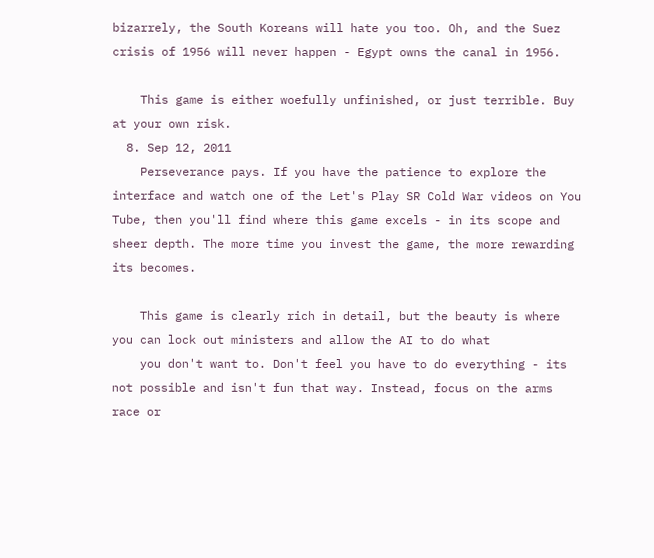bizarrely, the South Koreans will hate you too. Oh, and the Suez crisis of 1956 will never happen - Egypt owns the canal in 1956.

    This game is either woefully unfinished, or just terrible. Buy at your own risk.
  8. Sep 12, 2011
    Perseverance pays. If you have the patience to explore the interface and watch one of the Let's Play SR Cold War videos on You Tube, then you'll find where this game excels - in its scope and sheer depth. The more time you invest the game, the more rewarding its becomes.

    This game is clearly rich in detail, but the beauty is where you can lock out ministers and allow the AI to do what
    you don't want to. Don't feel you have to do everything - its not possible and isn't fun that way. Instead, focus on the arms race or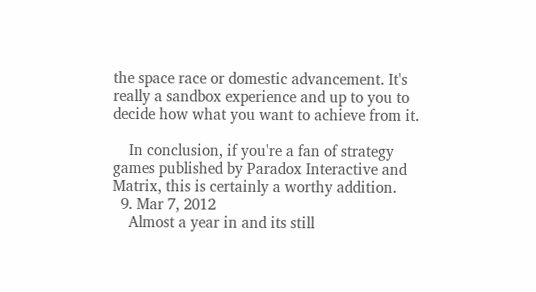the space race or domestic advancement. It's really a sandbox experience and up to you to decide how what you want to achieve from it.

    In conclusion, if you're a fan of strategy games published by Paradox Interactive and Matrix, this is certainly a worthy addition.
  9. Mar 7, 2012
    Almost a year in and its still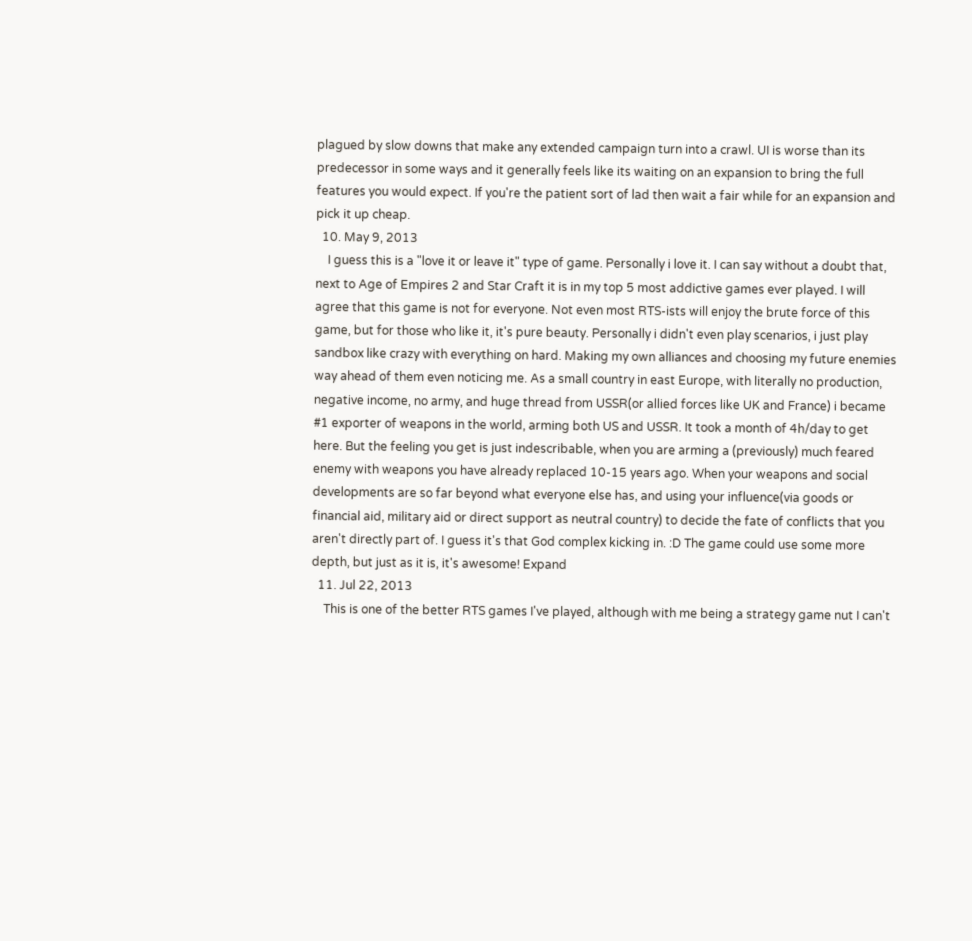plagued by slow downs that make any extended campaign turn into a crawl. UI is worse than its predecessor in some ways and it generally feels like its waiting on an expansion to bring the full features you would expect. If you're the patient sort of lad then wait a fair while for an expansion and pick it up cheap.
  10. May 9, 2013
    I guess this is a "love it or leave it" type of game. Personally i love it. I can say without a doubt that, next to Age of Empires 2 and Star Craft it is in my top 5 most addictive games ever played. I will agree that this game is not for everyone. Not even most RTS-ists will enjoy the brute force of this game, but for those who like it, it's pure beauty. Personally i didn't even play scenarios, i just play sandbox like crazy with everything on hard. Making my own alliances and choosing my future enemies way ahead of them even noticing me. As a small country in east Europe, with literally no production, negative income, no army, and huge thread from USSR(or allied forces like UK and France) i became #1 exporter of weapons in the world, arming both US and USSR. It took a month of 4h/day to get here. But the feeling you get is just indescribable, when you are arming a (previously) much feared enemy with weapons you have already replaced 10-15 years ago. When your weapons and social developments are so far beyond what everyone else has, and using your influence(via goods or financial aid, military aid or direct support as neutral country) to decide the fate of conflicts that you aren't directly part of. I guess it's that God complex kicking in. :D The game could use some more depth, but just as it is, it's awesome! Expand
  11. Jul 22, 2013
    This is one of the better RTS games I've played, although with me being a strategy game nut I can't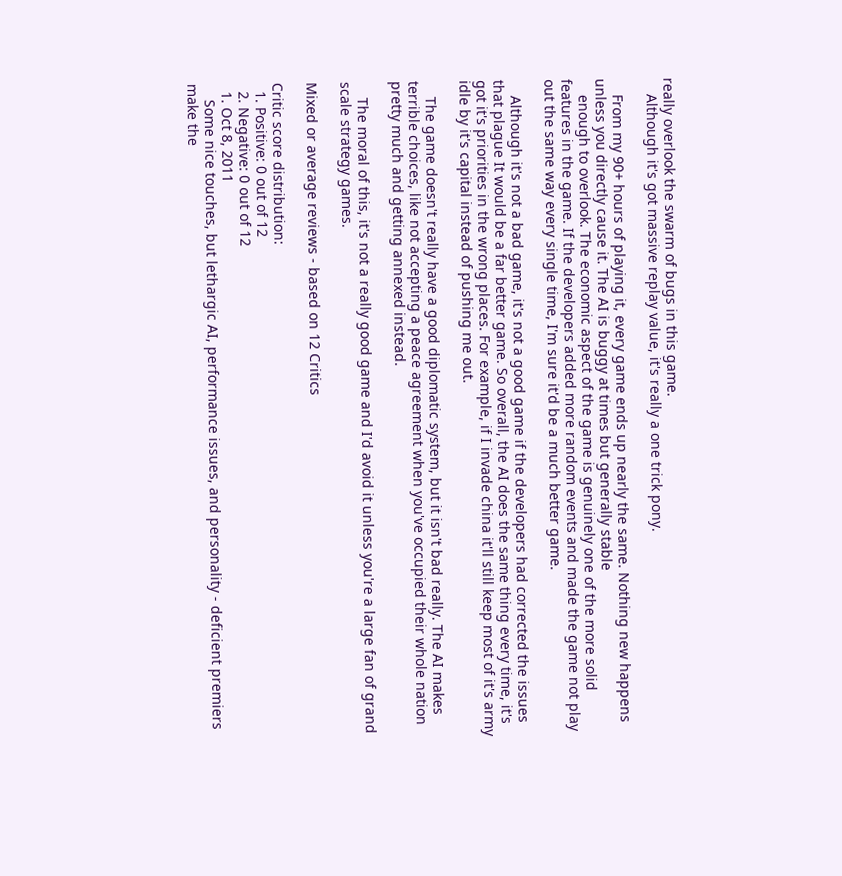really overlook the swarm of bugs in this game.
    Although it's got massive replay value, it's really a one trick pony.

    From my 90+ hours of playing it, every game ends up nearly the same. Nothing new happens unless you directly cause it. The AI is buggy at times but generally stable
    enough to overlook. The economic aspect of the game is genuinely one of the more solid features in the game. If the developers added more random events and made the game not play out the same way every single time, I'm sure it'd be a much better game.

    Although it's not a bad game, it's not a good game if the developers had corrected the issues that plague It would be a far better game. So overall, the AI does the same thing every time, it's got it's priorities in the wrong places. For example, if I invade china it'll still keep most of it's army idle by it's capital instead of pushing me out.

    The game doesn't really have a good diplomatic system, but it isn't bad really. The AI makes terrible choices, like not accepting a peace agreement when you've occupied their whole nation pretty much and getting annexed instead.

    The moral of this, it's not a really good game and I'd avoid it unless you're a large fan of grand scale strategy games.

Mixed or average reviews - based on 12 Critics

Critic score distribution:
  1. Positive: 0 out of 12
  2. Negative: 0 out of 12
  1. Oct 8, 2011
    Some nice touches, but lethargic AI, performance issues, and personality - deficient premiers make the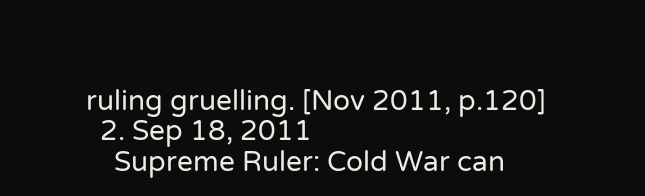ruling gruelling. [Nov 2011, p.120]
  2. Sep 18, 2011
    Supreme Ruler: Cold War can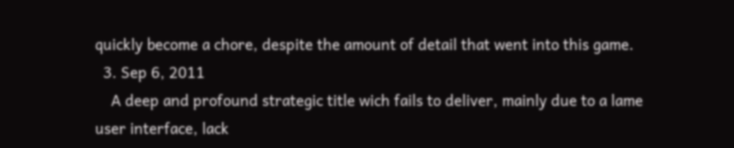quickly become a chore, despite the amount of detail that went into this game.
  3. Sep 6, 2011
    A deep and profound strategic title wich fails to deliver, mainly due to a lame user interface, lack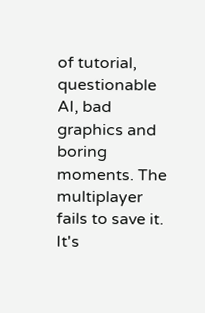of tutorial, questionable AI, bad graphics and boring moments. The multiplayer fails to save it. It's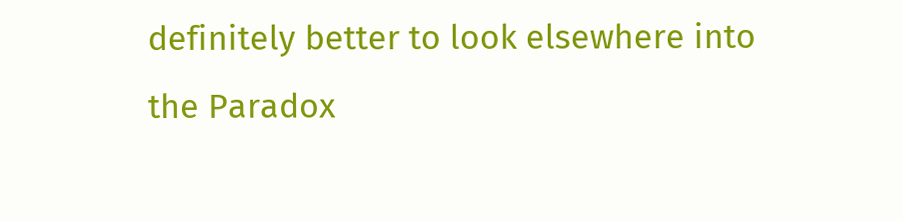definitely better to look elsewhere into the Paradox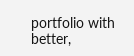portfolio with better,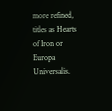more refined, titles as Hearts of Iron or Europa Universalis.